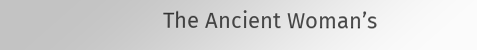The Ancient Woman’s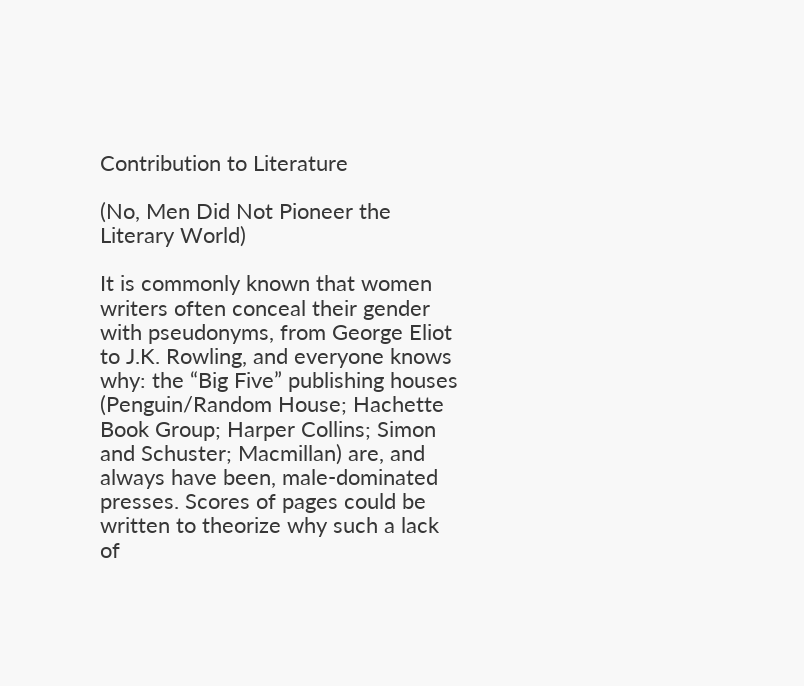Contribution to Literature

(No, Men Did Not Pioneer the Literary World)

It is commonly known that women writers often conceal their gender with pseudonyms, from George Eliot to J.K. Rowling, and everyone knows why: the “Big Five” publishing houses (Penguin/Random House; Hachette Book Group; Harper Collins; Simon and Schuster; Macmillan) are, and always have been, male-dominated presses. Scores of pages could be written to theorize why such a lack of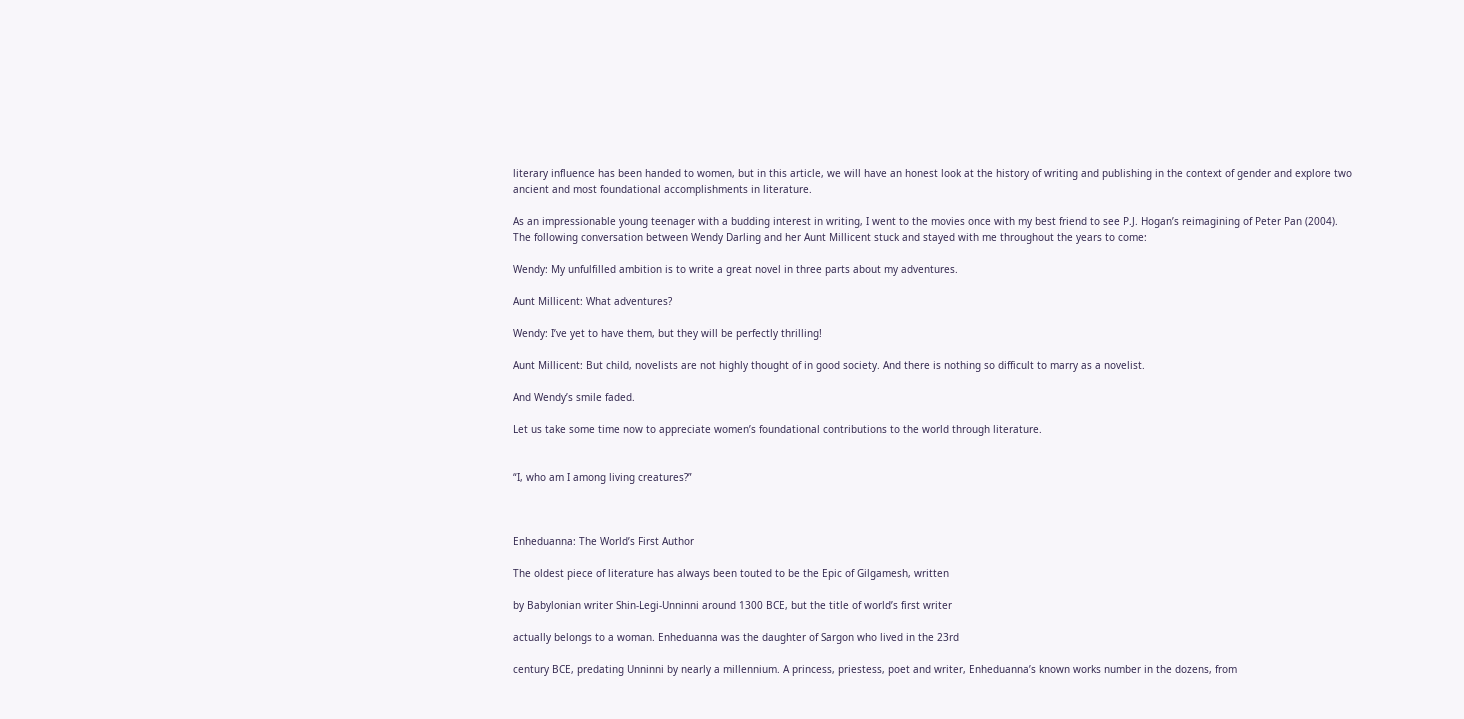literary influence has been handed to women, but in this article, we will have an honest look at the history of writing and publishing in the context of gender and explore two ancient and most foundational accomplishments in literature.

As an impressionable young teenager with a budding interest in writing, I went to the movies once with my best friend to see P.J. Hogan’s reimagining of Peter Pan (2004). The following conversation between Wendy Darling and her Aunt Millicent stuck and stayed with me throughout the years to come:

Wendy: My unfulfilled ambition is to write a great novel in three parts about my adventures.

Aunt Millicent: What adventures?

Wendy: I’ve yet to have them, but they will be perfectly thrilling!

Aunt Millicent: But child, novelists are not highly thought of in good society. And there is nothing so difficult to marry as a novelist.

And Wendy’s smile faded.

Let us take some time now to appreciate women’s foundational contributions to the world through literature.


“I, who am I among living creatures?”



Enheduanna: The World’s First Author

The oldest piece of literature has always been touted to be the Epic of Gilgamesh, written

by Babylonian writer Shin-Legi-Unninni around 1300 BCE, but the title of world’s first writer

actually belongs to a woman. Enheduanna was the daughter of Sargon who lived in the 23rd

century BCE, predating Unninni by nearly a millennium. A princess, priestess, poet and writer, Enheduanna’s known works number in the dozens, from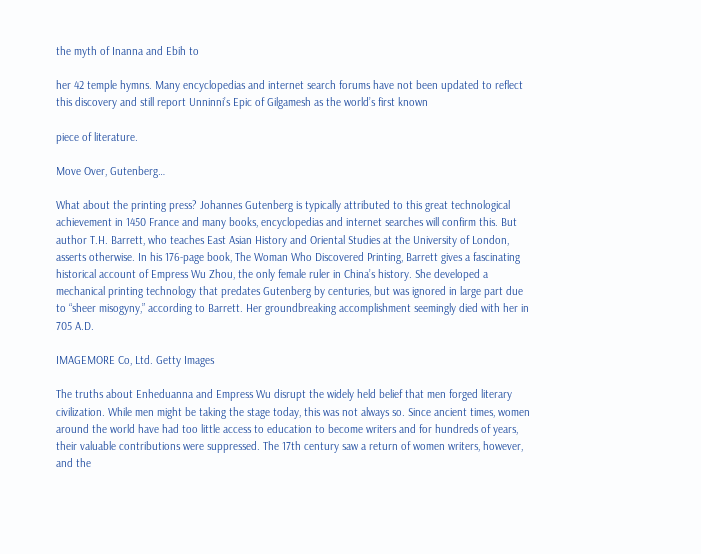the myth of Inanna and Ebih to

her 42 temple hymns. Many encyclopedias and internet search forums have not been updated to reflect this discovery and still report Unninni’s Epic of Gilgamesh as the world’s first known

piece of literature.

Move Over, Gutenberg…

What about the printing press? Johannes Gutenberg is typically attributed to this great technological achievement in 1450 France and many books, encyclopedias and internet searches will confirm this. But author T.H. Barrett, who teaches East Asian History and Oriental Studies at the University of London, asserts otherwise. In his 176-page book, The Woman Who Discovered Printing, Barrett gives a fascinating historical account of Empress Wu Zhou, the only female ruler in China’s history. She developed a mechanical printing technology that predates Gutenberg by centuries, but was ignored in large part due to “sheer misogyny,” according to Barrett. Her groundbreaking accomplishment seemingly died with her in 705 A.D.

IMAGEMORE Co, Ltd. Getty Images

The truths about Enheduanna and Empress Wu disrupt the widely held belief that men forged literary civilization. While men might be taking the stage today, this was not always so. Since ancient times, women around the world have had too little access to education to become writers and for hundreds of years, their valuable contributions were suppressed. The 17th century saw a return of women writers, however, and the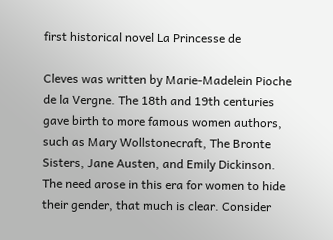first historical novel La Princesse de

Cleves was written by Marie-Madelein Pioche de la Vergne. The 18th and 19th centuries gave birth to more famous women authors, such as Mary Wollstonecraft, The Bronte Sisters, Jane Austen, and Emily Dickinson. The need arose in this era for women to hide their gender, that much is clear. Consider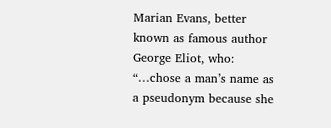Marian Evans, better known as famous author George Eliot, who: “…chose a man’s name as a pseudonym because she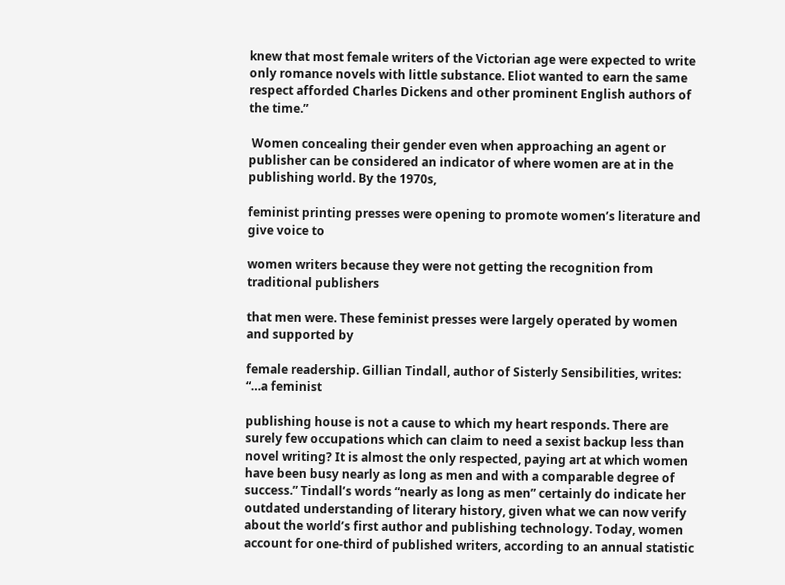knew that most female writers of the Victorian age were expected to write only romance novels with little substance. Eliot wanted to earn the same respect afforded Charles Dickens and other prominent English authors of the time.”

 Women concealing their gender even when approaching an agent or publisher can be considered an indicator of where women are at in the publishing world. By the 1970s,

feminist printing presses were opening to promote women’s literature and give voice to

women writers because they were not getting the recognition from traditional publishers

that men were. These feminist presses were largely operated by women and supported by

female readership. Gillian Tindall, author of Sisterly Sensibilities, writes: “…a feminist

publishing house is not a cause to which my heart responds. There are surely few occupations which can claim to need a sexist backup less than novel writing? It is almost the only respected, paying art at which women have been busy nearly as long as men and with a comparable degree of success.” Tindall’s words “nearly as long as men” certainly do indicate her outdated understanding of literary history, given what we can now verify about the world’s first author and publishing technology. Today, women account for one-third of published writers, according to an annual statistic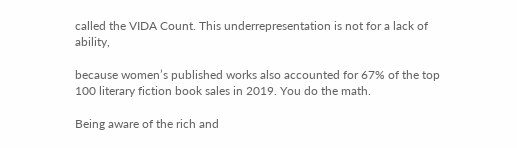called the VIDA Count. This underrepresentation is not for a lack of ability,

because women’s published works also accounted for 67% of the top 100 literary fiction book sales in 2019. You do the math.

Being aware of the rich and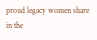proud legacy women share in the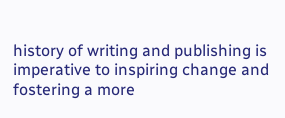history of writing and publishing is imperative to inspiring change and fostering a more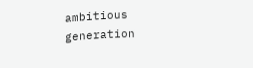ambitious generation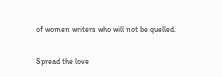of women writers who will not be quelled.

Spread the love